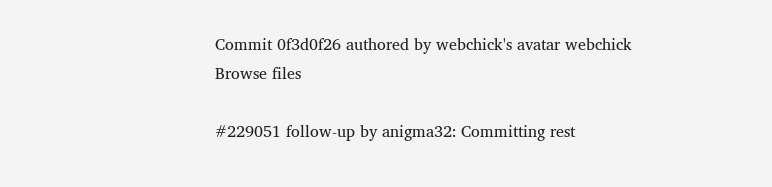Commit 0f3d0f26 authored by webchick's avatar webchick
Browse files

#229051 follow-up by anigma32: Committing rest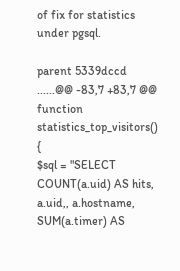of fix for statistics under pgsql.

parent 5339dccd
......@@ -83,7 +83,7 @@ function statistics_top_visitors() {
$sql = "SELECT COUNT(a.uid) AS hits, a.uid,, a.hostname, SUM(a.timer) AS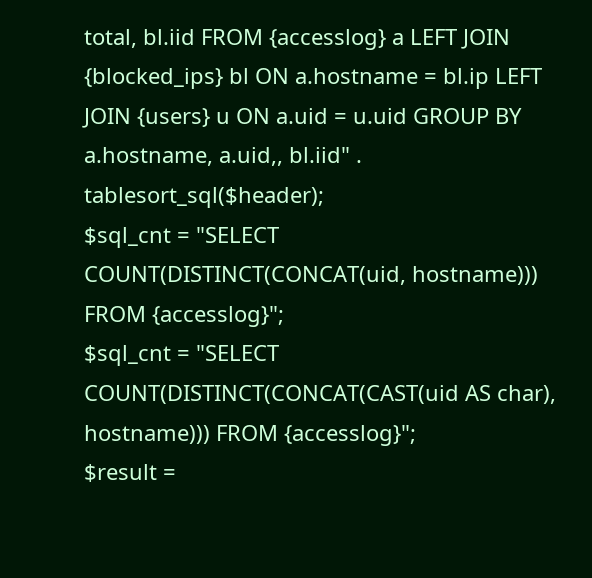total, bl.iid FROM {accesslog} a LEFT JOIN {blocked_ips} bl ON a.hostname = bl.ip LEFT JOIN {users} u ON a.uid = u.uid GROUP BY a.hostname, a.uid,, bl.iid" . tablesort_sql($header);
$sql_cnt = "SELECT COUNT(DISTINCT(CONCAT(uid, hostname))) FROM {accesslog}";
$sql_cnt = "SELECT COUNT(DISTINCT(CONCAT(CAST(uid AS char), hostname))) FROM {accesslog}";
$result =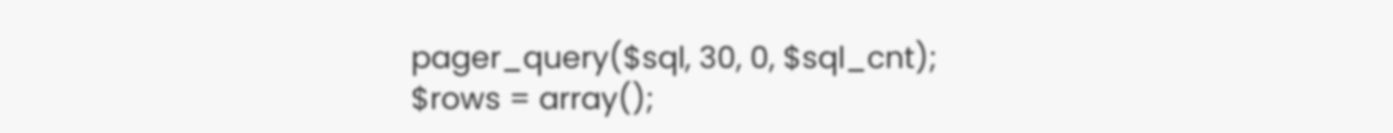pager_query($sql, 30, 0, $sql_cnt);
$rows = array();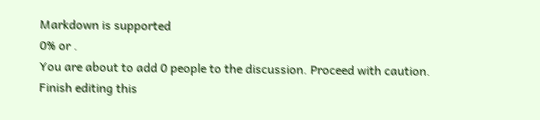Markdown is supported
0% or .
You are about to add 0 people to the discussion. Proceed with caution.
Finish editing this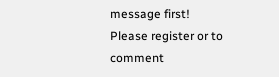message first!
Please register or to comment